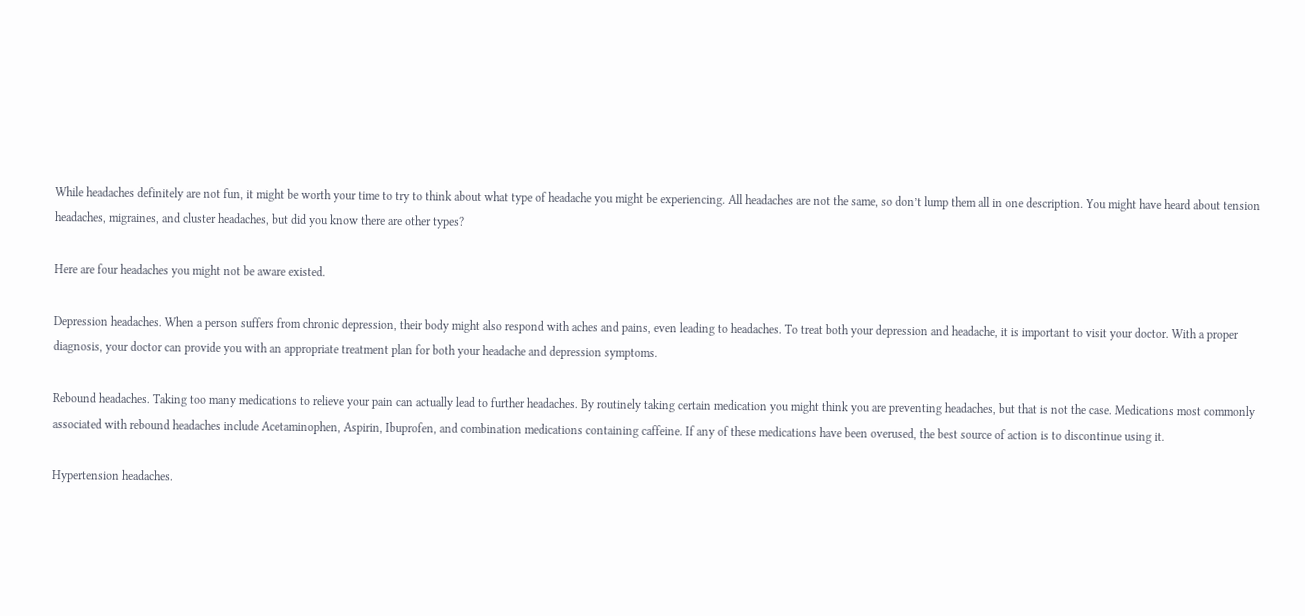While headaches definitely are not fun, it might be worth your time to try to think about what type of headache you might be experiencing. All headaches are not the same, so don’t lump them all in one description. You might have heard about tension headaches, migraines, and cluster headaches, but did you know there are other types?

Here are four headaches you might not be aware existed.

Depression headaches. When a person suffers from chronic depression, their body might also respond with aches and pains, even leading to headaches. To treat both your depression and headache, it is important to visit your doctor. With a proper diagnosis, your doctor can provide you with an appropriate treatment plan for both your headache and depression symptoms.

Rebound headaches. Taking too many medications to relieve your pain can actually lead to further headaches. By routinely taking certain medication you might think you are preventing headaches, but that is not the case. Medications most commonly associated with rebound headaches include Acetaminophen, Aspirin, Ibuprofen, and combination medications containing caffeine. If any of these medications have been overused, the best source of action is to discontinue using it.

Hypertension headaches.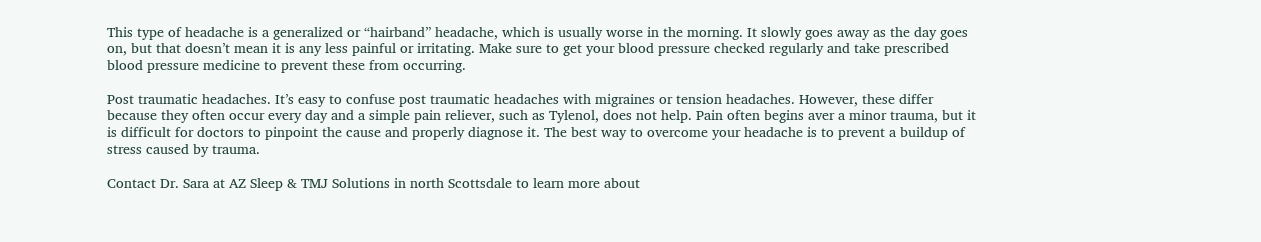This type of headache is a generalized or “hairband” headache, which is usually worse in the morning. It slowly goes away as the day goes on, but that doesn’t mean it is any less painful or irritating. Make sure to get your blood pressure checked regularly and take prescribed blood pressure medicine to prevent these from occurring.

Post traumatic headaches. It’s easy to confuse post traumatic headaches with migraines or tension headaches. However, these differ because they often occur every day and a simple pain reliever, such as Tylenol, does not help. Pain often begins aver a minor trauma, but it is difficult for doctors to pinpoint the cause and properly diagnose it. The best way to overcome your headache is to prevent a buildup of stress caused by trauma.

Contact Dr. Sara at AZ Sleep & TMJ Solutions in north Scottsdale to learn more about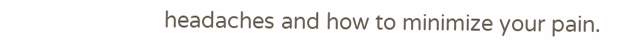headaches and how to minimize your pain.